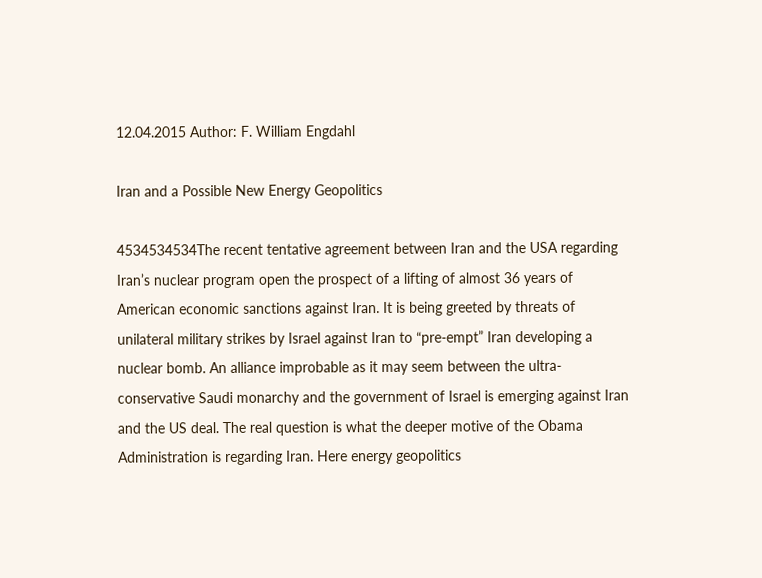12.04.2015 Author: F. William Engdahl

Iran and a Possible New Energy Geopolitics

4534534534The recent tentative agreement between Iran and the USA regarding Iran’s nuclear program open the prospect of a lifting of almost 36 years of American economic sanctions against Iran. It is being greeted by threats of unilateral military strikes by Israel against Iran to “pre-empt” Iran developing a nuclear bomb. An alliance improbable as it may seem between the ultra-conservative Saudi monarchy and the government of Israel is emerging against Iran and the US deal. The real question is what the deeper motive of the Obama Administration is regarding Iran. Here energy geopolitics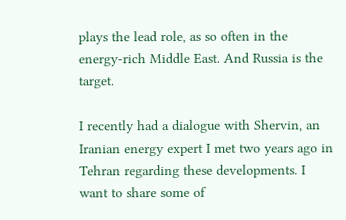plays the lead role, as so often in the energy-rich Middle East. And Russia is the target.

I recently had a dialogue with Shervin, an Iranian energy expert I met two years ago in Tehran regarding these developments. I want to share some of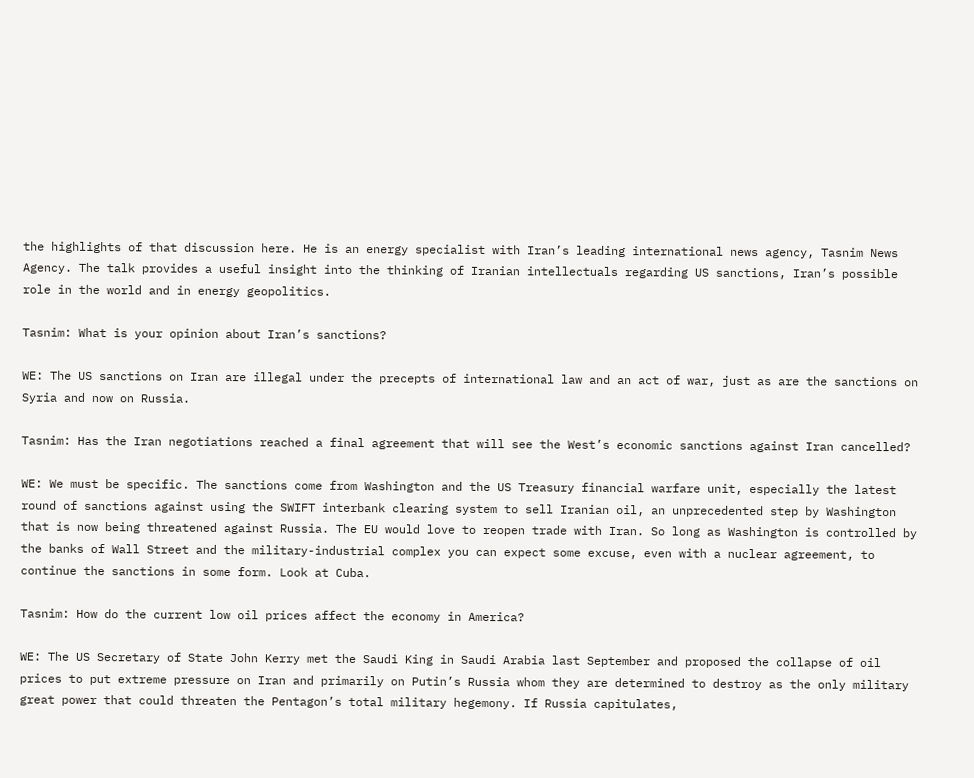the highlights of that discussion here. He is an energy specialist with Iran’s leading international news agency, Tasnim News Agency. The talk provides a useful insight into the thinking of Iranian intellectuals regarding US sanctions, Iran’s possible role in the world and in energy geopolitics.

Tasnim: What is your opinion about Iran’s sanctions?

WE: The US sanctions on Iran are illegal under the precepts of international law and an act of war, just as are the sanctions on Syria and now on Russia.

Tasnim: Has the Iran negotiations reached a final agreement that will see the West’s economic sanctions against Iran cancelled?

WE: We must be specific. The sanctions come from Washington and the US Treasury financial warfare unit, especially the latest round of sanctions against using the SWIFT interbank clearing system to sell Iranian oil, an unprecedented step by Washington that is now being threatened against Russia. The EU would love to reopen trade with Iran. So long as Washington is controlled by the banks of Wall Street and the military-industrial complex you can expect some excuse, even with a nuclear agreement, to continue the sanctions in some form. Look at Cuba.

Tasnim: How do the current low oil prices affect the economy in America?

WE: The US Secretary of State John Kerry met the Saudi King in Saudi Arabia last September and proposed the collapse of oil prices to put extreme pressure on Iran and primarily on Putin’s Russia whom they are determined to destroy as the only military great power that could threaten the Pentagon’s total military hegemony. If Russia capitulates,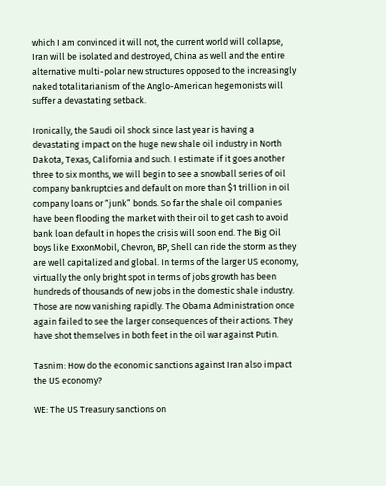which I am convinced it will not, the current world will collapse, Iran will be isolated and destroyed, China as well and the entire alternative multi-polar new structures opposed to the increasingly naked totalitarianism of the Anglo-American hegemonists will suffer a devastating setback.

Ironically, the Saudi oil shock since last year is having a devastating impact on the huge new shale oil industry in North Dakota, Texas, California and such. I estimate if it goes another three to six months, we will begin to see a snowball series of oil company bankruptcies and default on more than $1 trillion in oil company loans or “junk” bonds. So far the shale oil companies have been flooding the market with their oil to get cash to avoid bank loan default in hopes the crisis will soon end. The Big Oil boys like ExxonMobil, Chevron, BP, Shell can ride the storm as they are well capitalized and global. In terms of the larger US economy, virtually the only bright spot in terms of jobs growth has been hundreds of thousands of new jobs in the domestic shale industry. Those are now vanishing rapidly. The Obama Administration once again failed to see the larger consequences of their actions. They have shot themselves in both feet in the oil war against Putin.

Tasnim: How do the economic sanctions against Iran also impact the US economy?

WE: The US Treasury sanctions on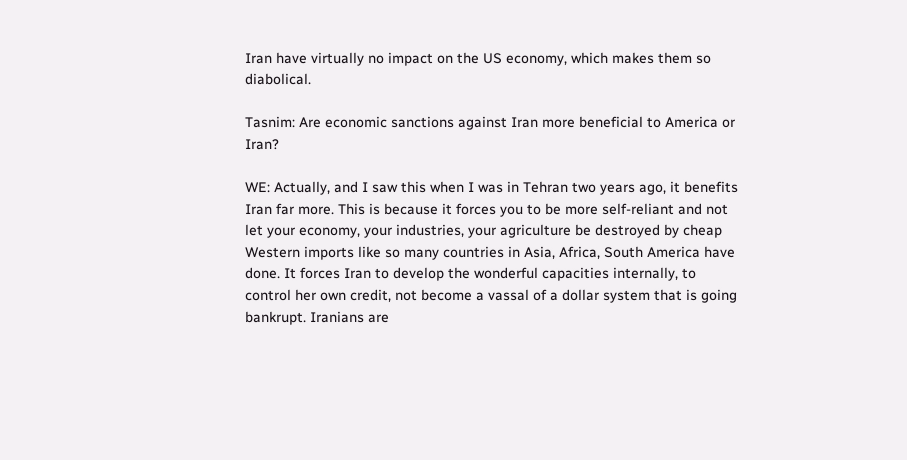Iran have virtually no impact on the US economy, which makes them so diabolical.

Tasnim: Are economic sanctions against Iran more beneficial to America or Iran?

WE: Actually, and I saw this when I was in Tehran two years ago, it benefits Iran far more. This is because it forces you to be more self-reliant and not let your economy, your industries, your agriculture be destroyed by cheap Western imports like so many countries in Asia, Africa, South America have done. It forces Iran to develop the wonderful capacities internally, to control her own credit, not become a vassal of a dollar system that is going bankrupt. Iranians are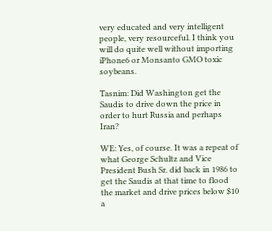very educated and very intelligent people, very resourceful. I think you will do quite well without importing iPhone6 or Monsanto GMO toxic soybeans.

Tasnim: Did Washington get the Saudis to drive down the price in order to hurt Russia and perhaps Iran?

WE: Yes, of course. It was a repeat of what George Schultz and Vice President Bush Sr. did back in 1986 to get the Saudis at that time to flood the market and drive prices below $10 a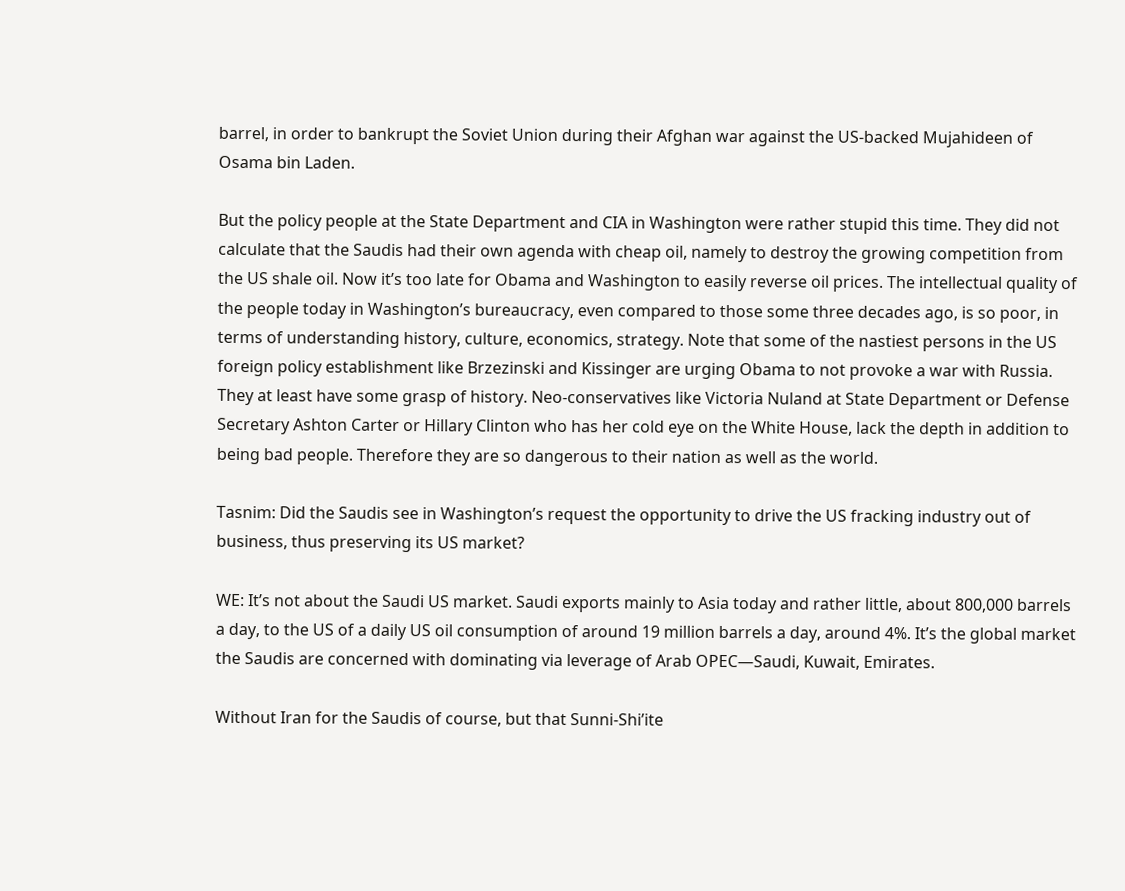barrel, in order to bankrupt the Soviet Union during their Afghan war against the US-backed Mujahideen of Osama bin Laden.

But the policy people at the State Department and CIA in Washington were rather stupid this time. They did not calculate that the Saudis had their own agenda with cheap oil, namely to destroy the growing competition from the US shale oil. Now it’s too late for Obama and Washington to easily reverse oil prices. The intellectual quality of the people today in Washington’s bureaucracy, even compared to those some three decades ago, is so poor, in terms of understanding history, culture, economics, strategy. Note that some of the nastiest persons in the US foreign policy establishment like Brzezinski and Kissinger are urging Obama to not provoke a war with Russia. They at least have some grasp of history. Neo-conservatives like Victoria Nuland at State Department or Defense Secretary Ashton Carter or Hillary Clinton who has her cold eye on the White House, lack the depth in addition to being bad people. Therefore they are so dangerous to their nation as well as the world.

Tasnim: Did the Saudis see in Washington’s request the opportunity to drive the US fracking industry out of business, thus preserving its US market?

WE: It’s not about the Saudi US market. Saudi exports mainly to Asia today and rather little, about 800,000 barrels a day, to the US of a daily US oil consumption of around 19 million barrels a day, around 4%. It’s the global market the Saudis are concerned with dominating via leverage of Arab OPEC—Saudi, Kuwait, Emirates.

Without Iran for the Saudis of course, but that Sunni-Shi’ite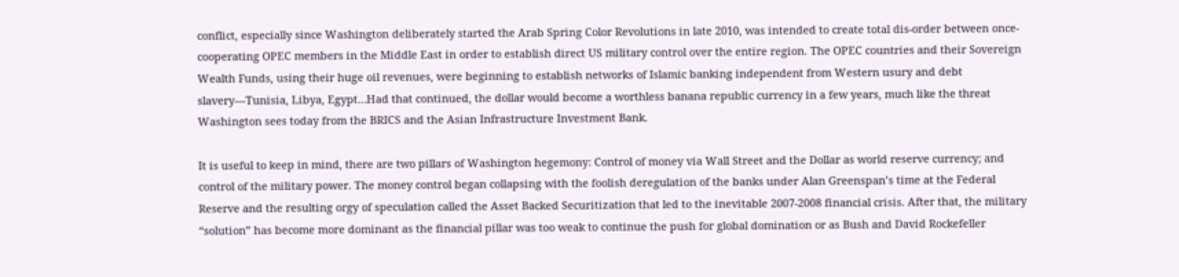conflict, especially since Washington deliberately started the Arab Spring Color Revolutions in late 2010, was intended to create total dis-order between once-cooperating OPEC members in the Middle East in order to establish direct US military control over the entire region. The OPEC countries and their Sovereign Wealth Funds, using their huge oil revenues, were beginning to establish networks of Islamic banking independent from Western usury and debt slavery—Tunisia, Libya, Egypt…Had that continued, the dollar would become a worthless banana republic currency in a few years, much like the threat Washington sees today from the BRICS and the Asian Infrastructure Investment Bank.

It is useful to keep in mind, there are two pillars of Washington hegemony: Control of money via Wall Street and the Dollar as world reserve currency; and control of the military power. The money control began collapsing with the foolish deregulation of the banks under Alan Greenspan’s time at the Federal Reserve and the resulting orgy of speculation called the Asset Backed Securitization that led to the inevitable 2007-2008 financial crisis. After that, the military “solution” has become more dominant as the financial pillar was too weak to continue the push for global domination or as Bush and David Rockefeller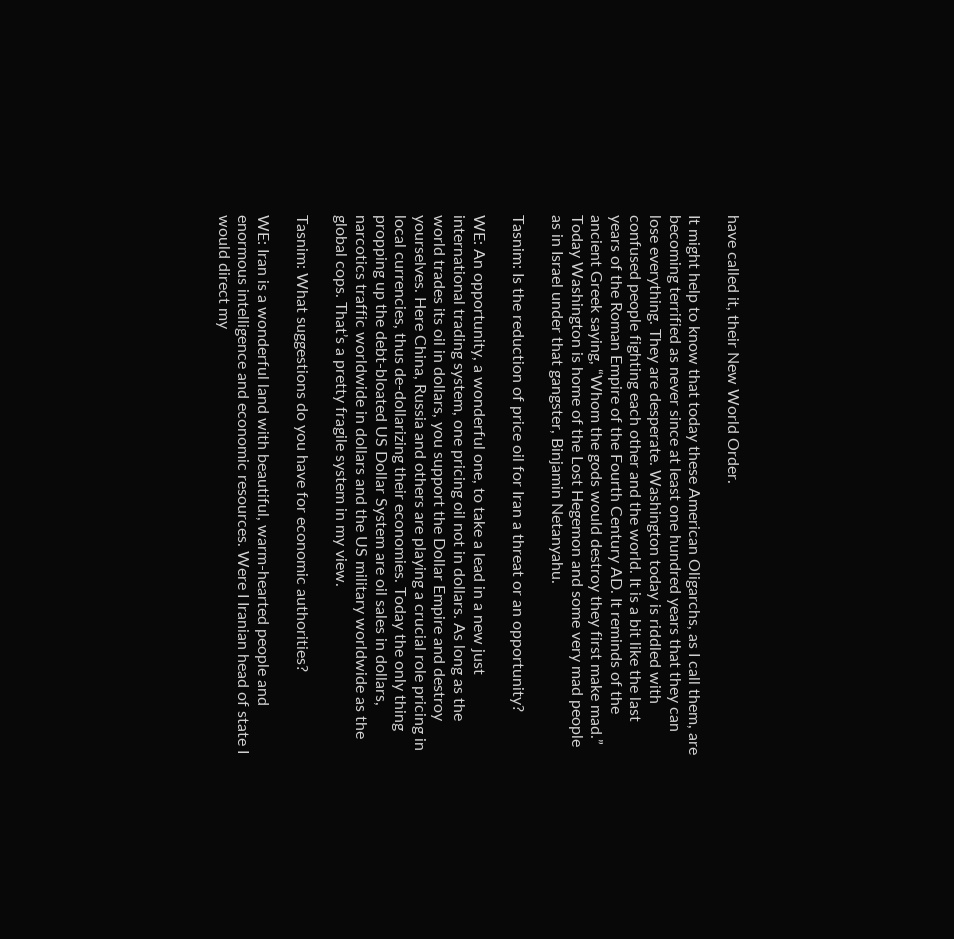have called it, their New World Order.

It might help to know that today these American Oligarchs, as I call them, are becoming terrified as never since at least one hundred years that they can lose everything. They are desperate. Washington today is riddled with confused people fighting each other and the world. It is a bit like the last years of the Roman Empire of the Fourth Century AD. It reminds of the ancient Greek saying, “Whom the gods would destroy they first make mad.” Today Washington is home of the Lost Hegemon and some very mad people as in Israel under that gangster, Binjamin Netanyahu.

Tasnim: Is the reduction of price oil for Iran a threat or an opportunity?

WE: An opportunity, a wonderful one, to take a lead in a new just international trading system, one pricing oil not in dollars. As long as the world trades its oil in dollars, you support the Dollar Empire and destroy yourselves. Here China, Russia and others are playing a crucial role pricing in local currencies, thus de-dollarizing their economies. Today the only thing propping up the debt-bloated US Dollar System are oil sales in dollars, narcotics traffic worldwide in dollars and the US military worldwide as the global cops. That’s a pretty fragile system in my view.

Tasnim: What suggestions do you have for economic authorities?

WE: Iran is a wonderful land with beautiful, warm-hearted people and enormous intelligence and economic resources. Were I Iranian head of state I would direct my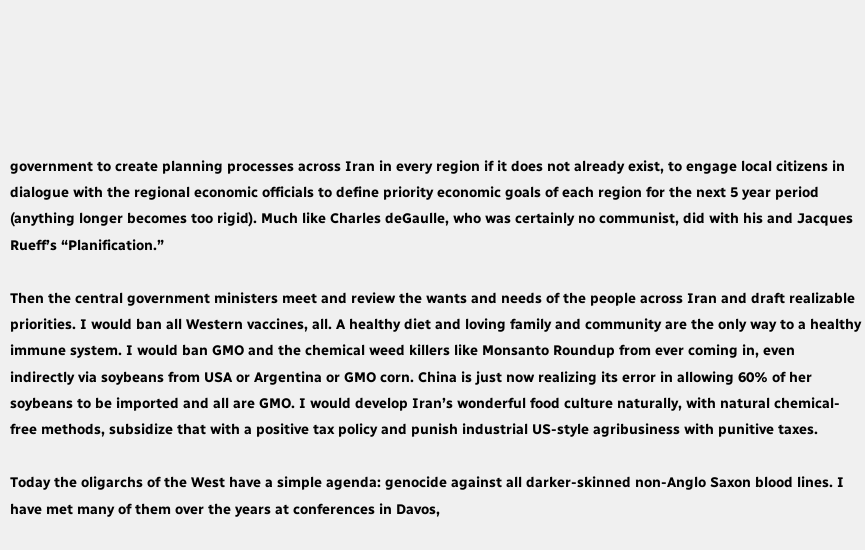government to create planning processes across Iran in every region if it does not already exist, to engage local citizens in dialogue with the regional economic officials to define priority economic goals of each region for the next 5 year period (anything longer becomes too rigid). Much like Charles deGaulle, who was certainly no communist, did with his and Jacques Rueff’s “Planification.”

Then the central government ministers meet and review the wants and needs of the people across Iran and draft realizable priorities. I would ban all Western vaccines, all. A healthy diet and loving family and community are the only way to a healthy immune system. I would ban GMO and the chemical weed killers like Monsanto Roundup from ever coming in, even indirectly via soybeans from USA or Argentina or GMO corn. China is just now realizing its error in allowing 60% of her soybeans to be imported and all are GMO. I would develop Iran’s wonderful food culture naturally, with natural chemical-free methods, subsidize that with a positive tax policy and punish industrial US-style agribusiness with punitive taxes.

Today the oligarchs of the West have a simple agenda: genocide against all darker-skinned non-Anglo Saxon blood lines. I have met many of them over the years at conferences in Davos,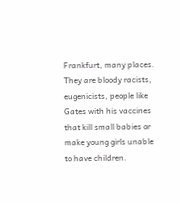Frankfurt, many places. They are bloody racists, eugenicists, people like Gates with his vaccines that kill small babies or make young girls unable to have children.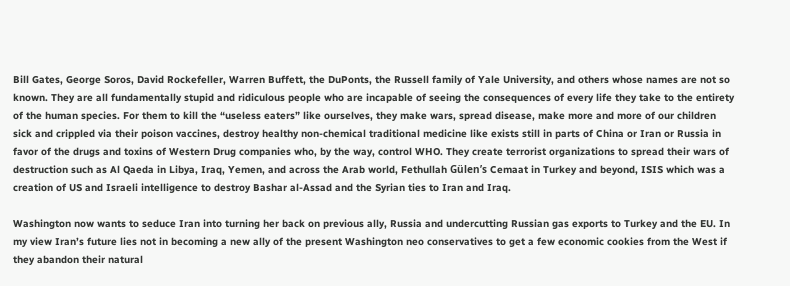Bill Gates, George Soros, David Rockefeller, Warren Buffett, the DuPonts, the Russell family of Yale University, and others whose names are not so known. They are all fundamentally stupid and ridiculous people who are incapable of seeing the consequences of every life they take to the entirety of the human species. For them to kill the “useless eaters” like ourselves, they make wars, spread disease, make more and more of our children sick and crippled via their poison vaccines, destroy healthy non-chemical traditional medicine like exists still in parts of China or Iran or Russia in favor of the drugs and toxins of Western Drug companies who, by the way, control WHO. They create terrorist organizations to spread their wars of destruction such as Al Qaeda in Libya, Iraq, Yemen, and across the Arab world, Fethullah Gülen’s Cemaat in Turkey and beyond, ISIS which was a creation of US and Israeli intelligence to destroy Bashar al-Assad and the Syrian ties to Iran and Iraq.

Washington now wants to seduce Iran into turning her back on previous ally, Russia and undercutting Russian gas exports to Turkey and the EU. In my view Iran’s future lies not in becoming a new ally of the present Washington neo conservatives to get a few economic cookies from the West if they abandon their natural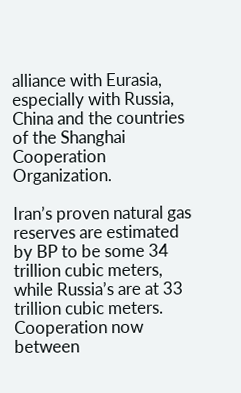alliance with Eurasia, especially with Russia, China and the countries of the Shanghai Cooperation Organization.

Iran’s proven natural gas reserves are estimated by BP to be some 34 trillion cubic meters, while Russia’s are at 33 trillion cubic meters. Cooperation now between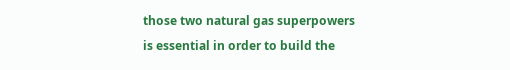those two natural gas superpowers is essential in order to build the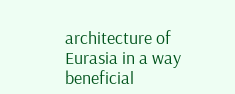architecture of Eurasia in a way beneficial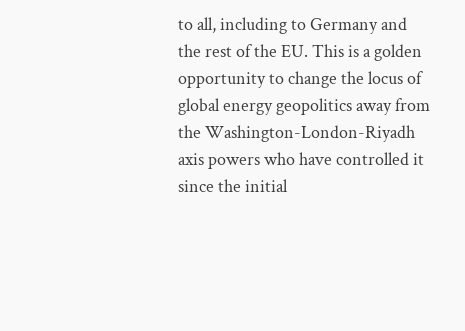to all, including to Germany and the rest of the EU. This is a golden opportunity to change the locus of global energy geopolitics away from the Washington-London-Riyadh axis powers who have controlled it since the initial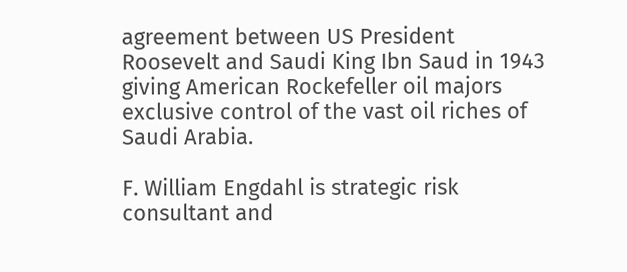agreement between US President Roosevelt and Saudi King Ibn Saud in 1943 giving American Rockefeller oil majors exclusive control of the vast oil riches of Saudi Arabia.

F. William Engdahl is strategic risk consultant and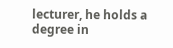lecturer, he holds a degree in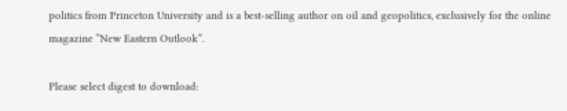politics from Princeton University and is a best-selling author on oil and geopolitics, exclusively for the online magazine “New Eastern Outlook”.

Please select digest to download: